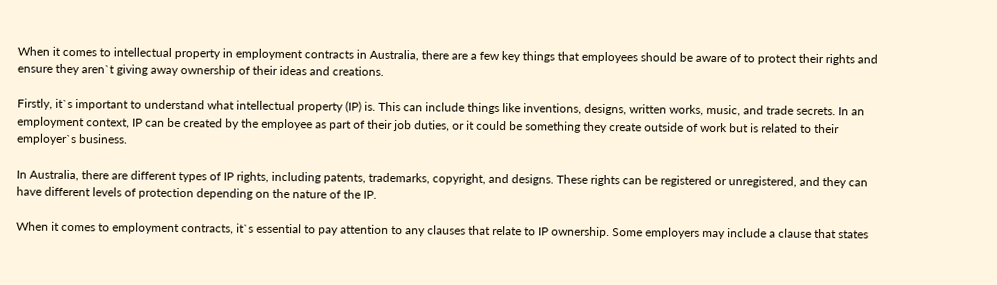When it comes to intellectual property in employment contracts in Australia, there are a few key things that employees should be aware of to protect their rights and ensure they aren`t giving away ownership of their ideas and creations.

Firstly, it`s important to understand what intellectual property (IP) is. This can include things like inventions, designs, written works, music, and trade secrets. In an employment context, IP can be created by the employee as part of their job duties, or it could be something they create outside of work but is related to their employer`s business.

In Australia, there are different types of IP rights, including patents, trademarks, copyright, and designs. These rights can be registered or unregistered, and they can have different levels of protection depending on the nature of the IP.

When it comes to employment contracts, it`s essential to pay attention to any clauses that relate to IP ownership. Some employers may include a clause that states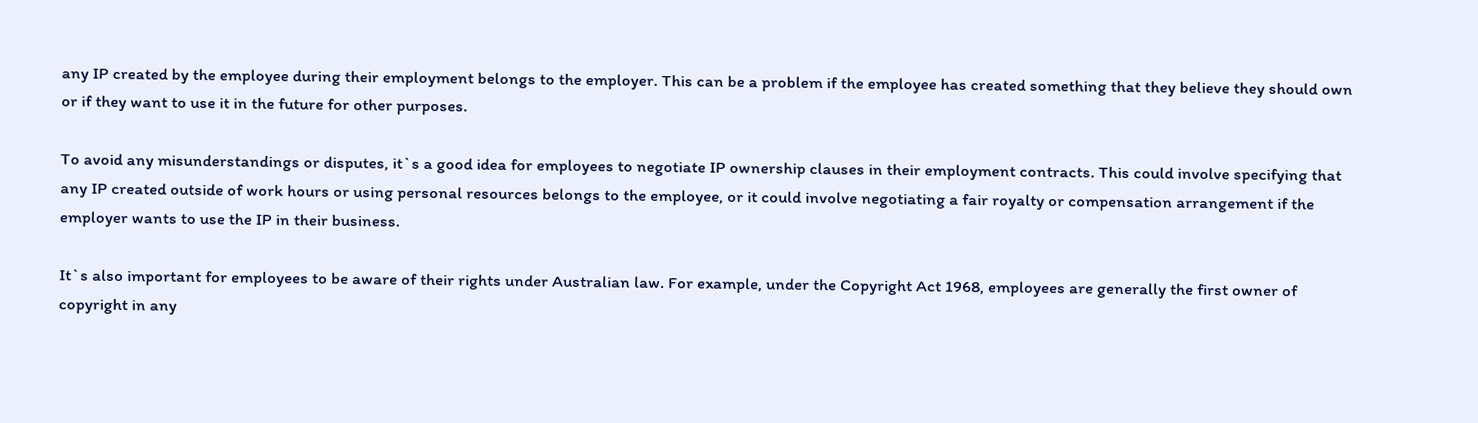any IP created by the employee during their employment belongs to the employer. This can be a problem if the employee has created something that they believe they should own or if they want to use it in the future for other purposes.

To avoid any misunderstandings or disputes, it`s a good idea for employees to negotiate IP ownership clauses in their employment contracts. This could involve specifying that any IP created outside of work hours or using personal resources belongs to the employee, or it could involve negotiating a fair royalty or compensation arrangement if the employer wants to use the IP in their business.

It`s also important for employees to be aware of their rights under Australian law. For example, under the Copyright Act 1968, employees are generally the first owner of copyright in any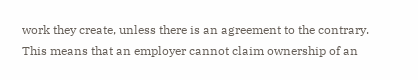work they create, unless there is an agreement to the contrary. This means that an employer cannot claim ownership of an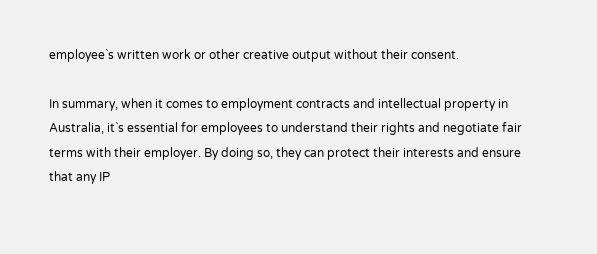employee`s written work or other creative output without their consent.

In summary, when it comes to employment contracts and intellectual property in Australia, it`s essential for employees to understand their rights and negotiate fair terms with their employer. By doing so, they can protect their interests and ensure that any IP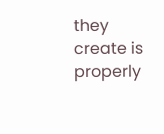they create is properly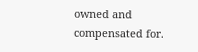owned and compensated for.